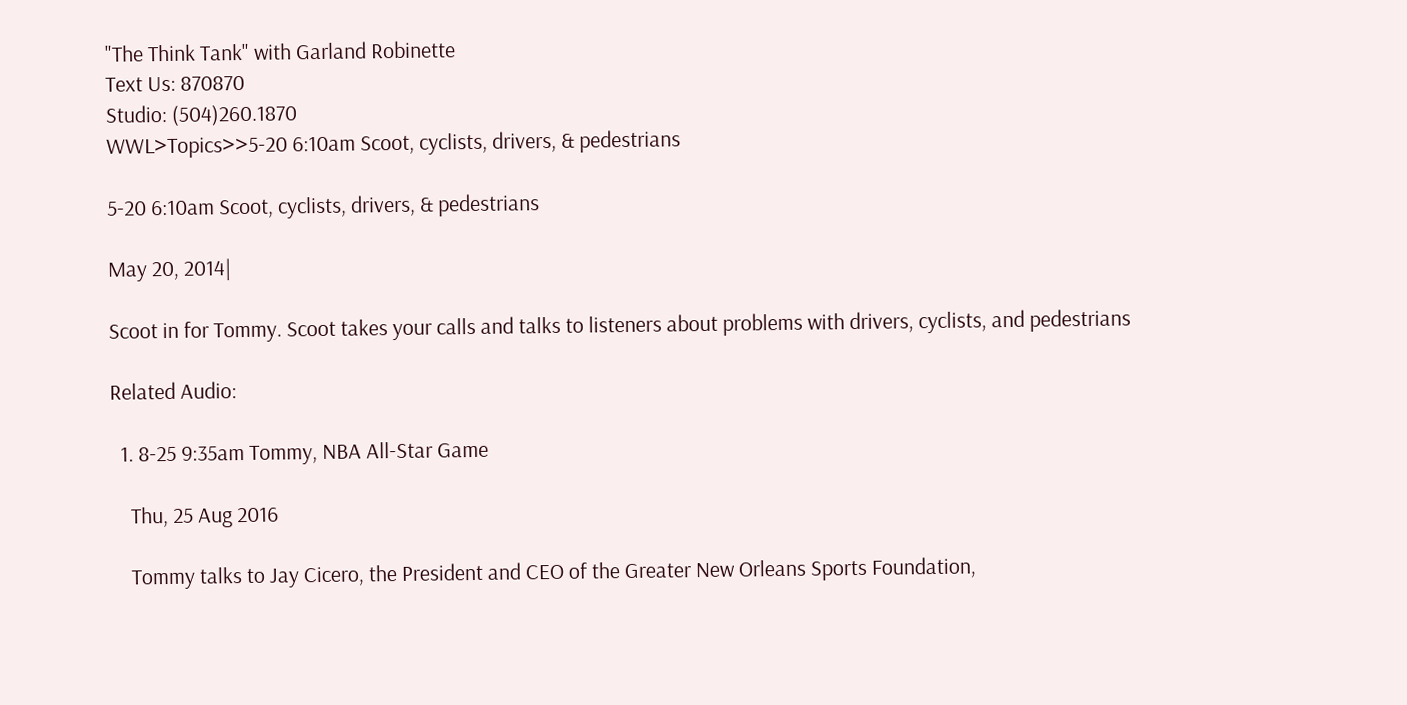"The Think Tank" with Garland Robinette
Text Us: 870870
Studio: (504)260.1870
WWL>Topics>>5-20 6:10am Scoot, cyclists, drivers, & pedestrians

5-20 6:10am Scoot, cyclists, drivers, & pedestrians

May 20, 2014|

Scoot in for Tommy. Scoot takes your calls and talks to listeners about problems with drivers, cyclists, and pedestrians

Related Audio:

  1. 8-25 9:35am Tommy, NBA All-Star Game

    Thu, 25 Aug 2016

    Tommy talks to Jay Cicero, the President and CEO of the Greater New Orleans Sports Foundation,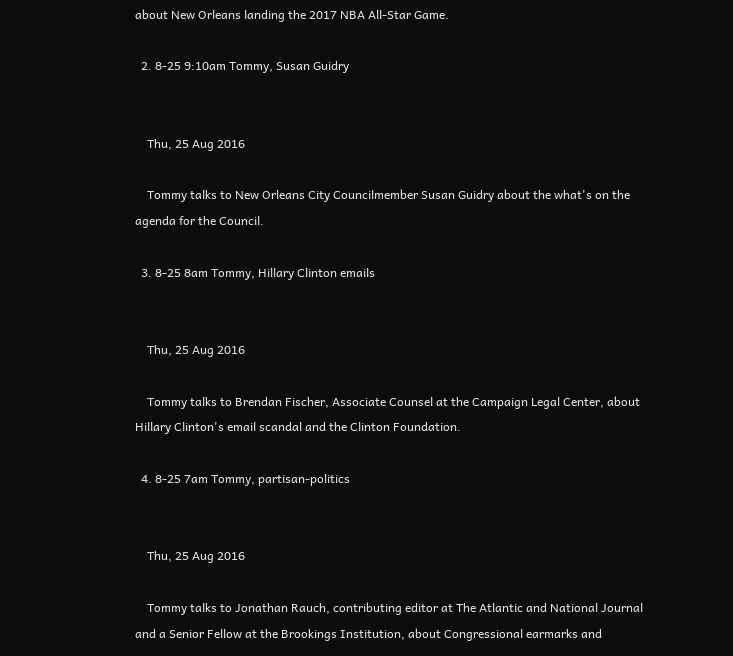about New Orleans landing the 2017 NBA All-Star Game.

  2. 8-25 9:10am Tommy, Susan Guidry


    Thu, 25 Aug 2016

    Tommy talks to New Orleans City Councilmember Susan Guidry about the what's on the agenda for the Council.

  3. 8-25 8am Tommy, Hillary Clinton emails


    Thu, 25 Aug 2016

    Tommy talks to Brendan Fischer, Associate Counsel at the Campaign Legal Center, about Hillary Clinton's email scandal and the Clinton Foundation.

  4. 8-25 7am Tommy, partisan-politics


    Thu, 25 Aug 2016

    Tommy talks to Jonathan Rauch, contributing editor at The Atlantic and National Journal and a Senior Fellow at the Brookings Institution, about Congressional earmarks and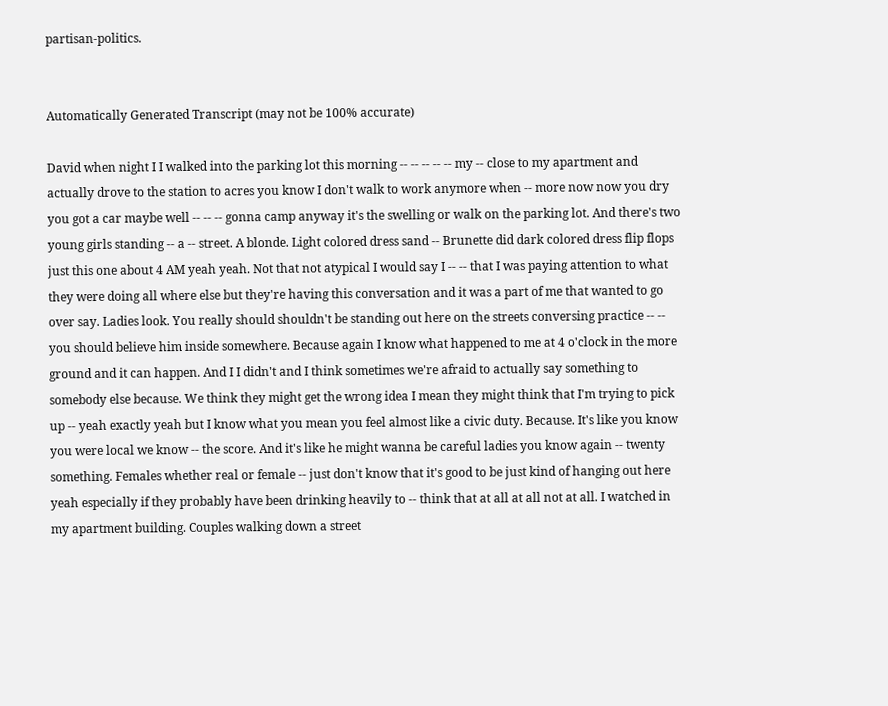partisan-politics.


Automatically Generated Transcript (may not be 100% accurate)

David when night I I walked into the parking lot this morning -- -- -- -- -- my -- close to my apartment and actually drove to the station to acres you know I don't walk to work anymore when -- more now now you dry you got a car maybe well -- -- -- gonna camp anyway it's the swelling or walk on the parking lot. And there's two young girls standing -- a -- street. A blonde. Light colored dress sand -- Brunette did dark colored dress flip flops just this one about 4 AM yeah yeah. Not that not atypical I would say I -- -- that I was paying attention to what they were doing all where else but they're having this conversation and it was a part of me that wanted to go over say. Ladies look. You really should shouldn't be standing out here on the streets conversing practice -- -- you should believe him inside somewhere. Because again I know what happened to me at 4 o'clock in the more ground and it can happen. And I I didn't and I think sometimes we're afraid to actually say something to somebody else because. We think they might get the wrong idea I mean they might think that I'm trying to pick up -- yeah exactly yeah but I know what you mean you feel almost like a civic duty. Because. It's like you know you were local we know -- the score. And it's like he might wanna be careful ladies you know again -- twenty something. Females whether real or female -- just don't know that it's good to be just kind of hanging out here yeah especially if they probably have been drinking heavily to -- think that at all at all not at all. I watched in my apartment building. Couples walking down a street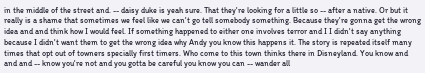in the middle of the street and. -- daisy duke is yeah sure. That they're looking for a little so -- after a native. Or but it really is a shame that sometimes we feel like we can't go tell somebody something. Because they're gonna get the wrong idea and and think how I would feel. If something happened to either one involves terror and I I didn't say anything because I didn't want them to get the wrong idea why Andy you know this happens it. The story is repeated itself many times that opt out of towners specially first timers. Who come to this town thinks there in Disneyland. You know and and and -- know you're not and you gotta be careful you know you can -- wander all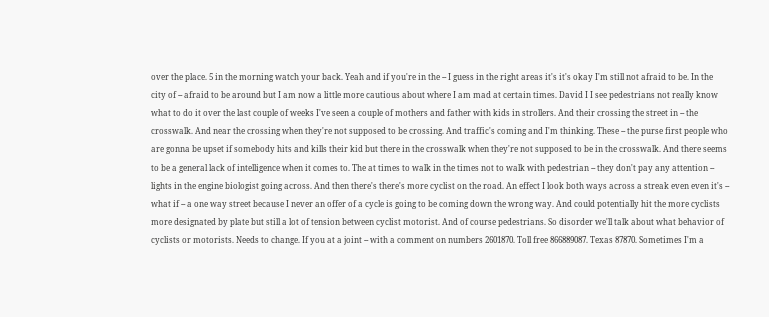over the place. 5 in the morning watch your back. Yeah and if you're in the -- I guess in the right areas it's it's okay I'm still not afraid to be. In the city of -- afraid to be around but I am now a little more cautious about where I am mad at certain times. David I I see pedestrians not really know what to do it over the last couple of weeks I've seen a couple of mothers and father with kids in strollers. And their crossing the street in -- the crosswalk. And near the crossing when they're not supposed to be crossing. And traffic's coming and I'm thinking. These -- the purse first people who are gonna be upset if somebody hits and kills their kid but there in the crosswalk when they're not supposed to be in the crosswalk. And there seems to be a general lack of intelligence when it comes to. The at times to walk in the times not to walk with pedestrian -- they don't pay any attention -- lights in the engine biologist going across. And then there's there's more cyclist on the road. An effect I look both ways across a streak even even it's -- what if -- a one way street because I never an offer of a cycle is going to be coming down the wrong way. And could potentially hit the more cyclists more designated by plate but still a lot of tension between cyclist motorist. And of course pedestrians. So disorder we'll talk about what behavior of cyclists or motorists. Needs to change. If you at a joint -- with a comment on numbers 2601870. Toll free 866889087. Texas 87870. Sometimes I'm a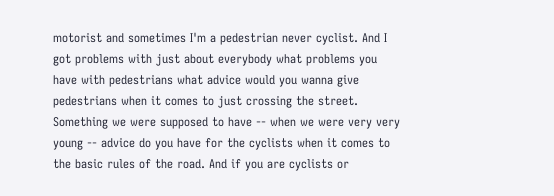motorist and sometimes I'm a pedestrian never cyclist. And I got problems with just about everybody what problems you have with pedestrians what advice would you wanna give pedestrians when it comes to just crossing the street. Something we were supposed to have -- when we were very very young -- advice do you have for the cyclists when it comes to the basic rules of the road. And if you are cyclists or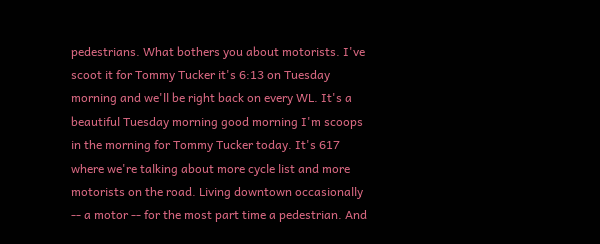pedestrians. What bothers you about motorists. I've scoot it for Tommy Tucker it's 6:13 on Tuesday morning and we'll be right back on every WL. It's a beautiful Tuesday morning good morning I'm scoops in the morning for Tommy Tucker today. It's 617 where we're talking about more cycle list and more motorists on the road. Living downtown occasionally -- a motor -- for the most part time a pedestrian. And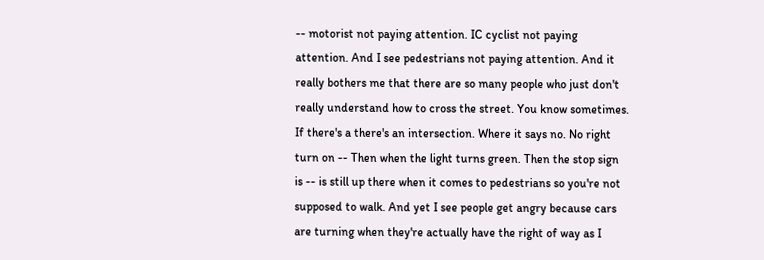-- motorist not paying attention. IC cyclist not paying attention. And I see pedestrians not paying attention. And it really bothers me that there are so many people who just don't really understand how to cross the street. You know sometimes. If there's a there's an intersection. Where it says no. No right turn on -- Then when the light turns green. Then the stop sign is -- is still up there when it comes to pedestrians so you're not supposed to walk. And yet I see people get angry because cars are turning when they're actually have the right of way as I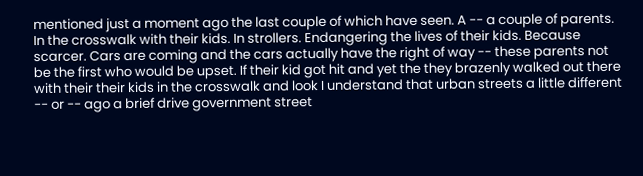mentioned just a moment ago the last couple of which have seen. A -- a couple of parents. In the crosswalk with their kids. In strollers. Endangering the lives of their kids. Because scarcer. Cars are coming and the cars actually have the right of way -- these parents not be the first who would be upset. If their kid got hit and yet the they brazenly walked out there with their their kids in the crosswalk and look I understand that urban streets a little different -- or -- ago a brief drive government street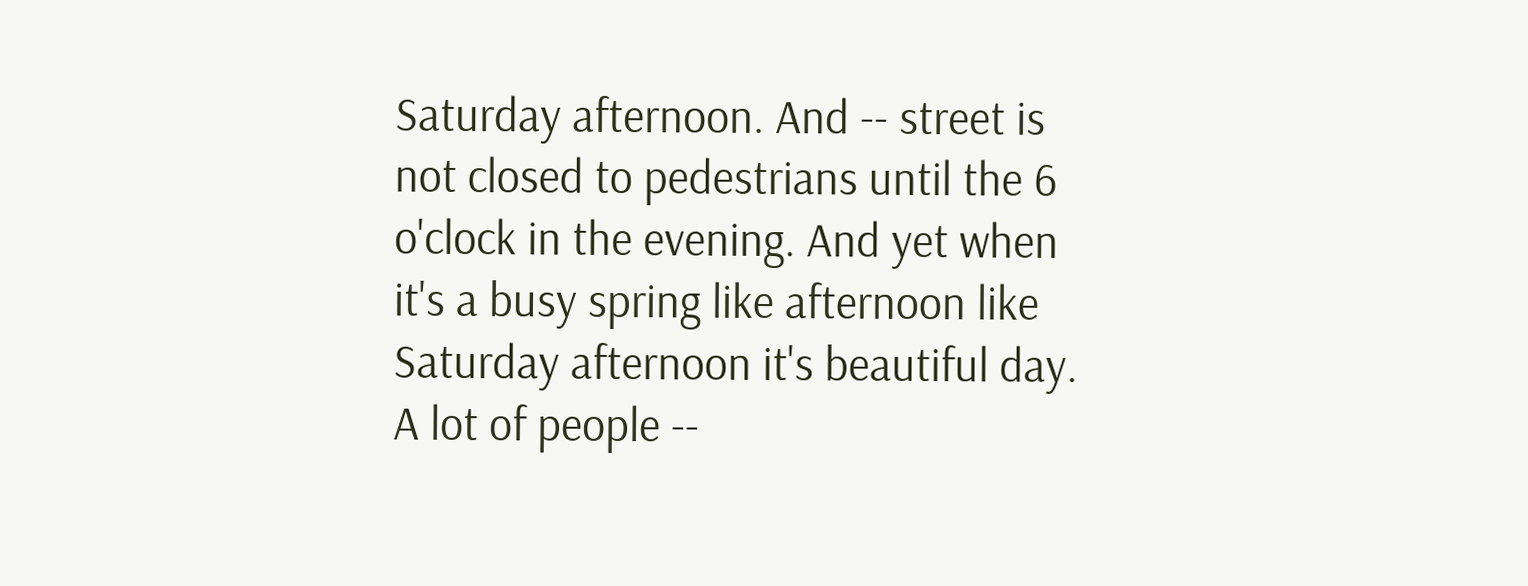Saturday afternoon. And -- street is not closed to pedestrians until the 6 o'clock in the evening. And yet when it's a busy spring like afternoon like Saturday afternoon it's beautiful day. A lot of people --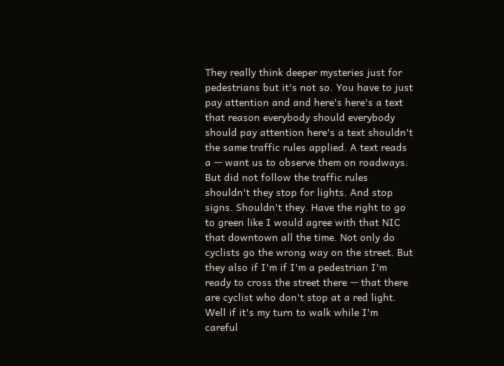They really think deeper mysteries just for pedestrians but it's not so. You have to just pay attention and and here's here's a text that reason everybody should everybody should pay attention here's a text shouldn't the same traffic rules applied. A text reads a -- want us to observe them on roadways. But did not follow the traffic rules shouldn't they stop for lights. And stop signs. Shouldn't they. Have the right to go to green like I would agree with that NIC that downtown all the time. Not only do cyclists go the wrong way on the street. But they also if I'm if I'm a pedestrian I'm ready to cross the street there -- that there are cyclist who don't stop at a red light. Well if it's my turn to walk while I'm careful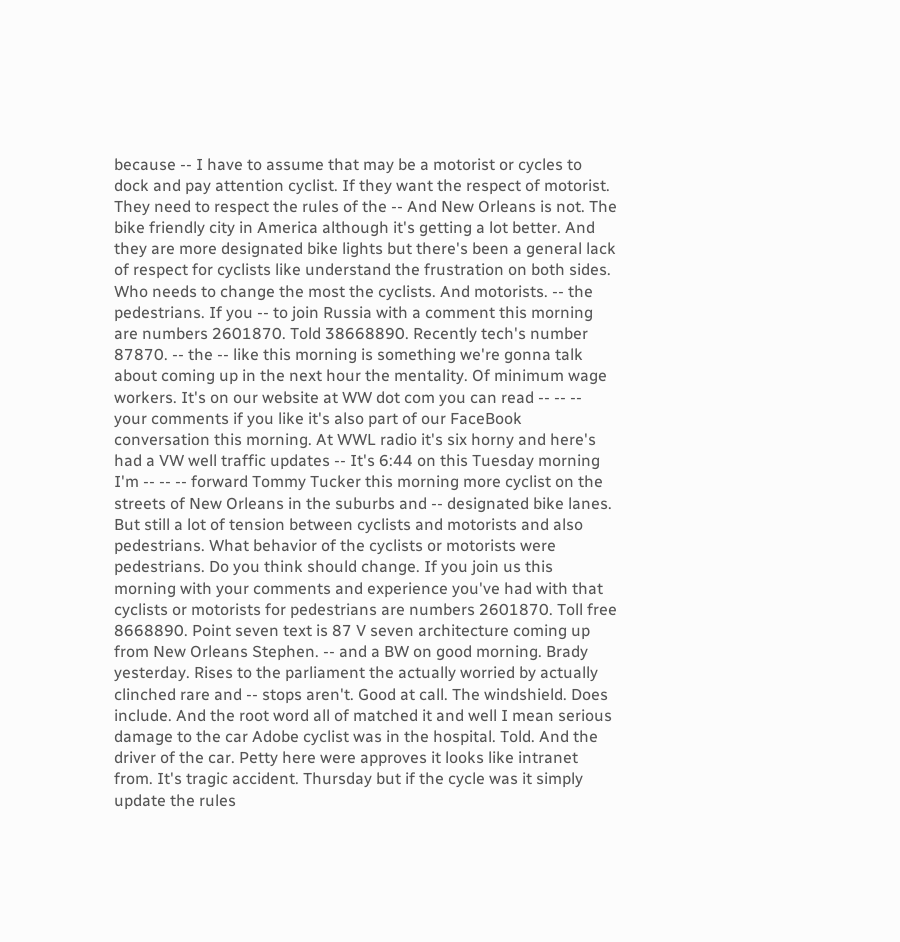because -- I have to assume that may be a motorist or cycles to dock and pay attention cyclist. If they want the respect of motorist. They need to respect the rules of the -- And New Orleans is not. The bike friendly city in America although it's getting a lot better. And they are more designated bike lights but there's been a general lack of respect for cyclists like understand the frustration on both sides. Who needs to change the most the cyclists. And motorists. -- the pedestrians. If you -- to join Russia with a comment this morning are numbers 2601870. Told 38668890. Recently tech's number 87870. -- the -- like this morning is something we're gonna talk about coming up in the next hour the mentality. Of minimum wage workers. It's on our website at WW dot com you can read -- -- -- your comments if you like it's also part of our FaceBook conversation this morning. At WWL radio it's six horny and here's had a VW well traffic updates -- It's 6:44 on this Tuesday morning I'm -- -- -- forward Tommy Tucker this morning more cyclist on the streets of New Orleans in the suburbs and -- designated bike lanes. But still a lot of tension between cyclists and motorists and also pedestrians. What behavior of the cyclists or motorists were pedestrians. Do you think should change. If you join us this morning with your comments and experience you've had with that cyclists or motorists for pedestrians are numbers 2601870. Toll free 8668890. Point seven text is 87 V seven architecture coming up from New Orleans Stephen. -- and a BW on good morning. Brady yesterday. Rises to the parliament the actually worried by actually clinched rare and -- stops aren't. Good at call. The windshield. Does include. And the root word all of matched it and well I mean serious damage to the car Adobe cyclist was in the hospital. Told. And the driver of the car. Petty here were approves it looks like intranet from. It's tragic accident. Thursday but if the cycle was it simply update the rules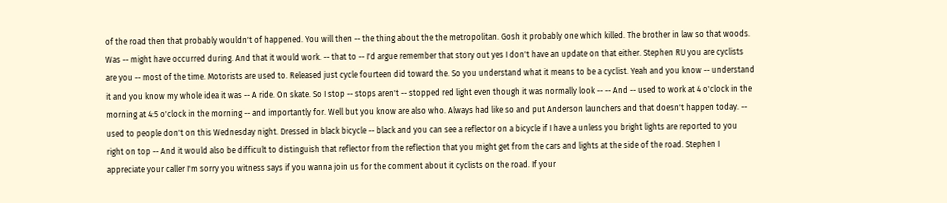of the road then that probably wouldn't of happened. You will then -- the thing about the the metropolitan. Gosh it probably one which killed. The brother in law so that woods. Was -- might have occurred during. And that it would work. -- that to -- I'd argue remember that story out yes I don't have an update on that either. Stephen RU you are cyclists are you -- most of the time. Motorists are used to. Released just cycle fourteen did toward the. So you understand what it means to be a cyclist. Yeah and you know -- understand it and you know my whole idea it was -- A ride. On skate. So I stop -- stops aren't -- stopped red light even though it was normally look -- -- And -- used to work at 4 o'clock in the morning at 4:5 o'clock in the morning -- and importantly for. Well but you know are also who. Always had like so and put Anderson launchers and that doesn't happen today. -- used to people don't on this Wednesday night. Dressed in black bicycle -- black and you can see a reflector on a bicycle if I have a unless you bright lights are reported to you right on top -- And it would also be difficult to distinguish that reflector from the reflection that you might get from the cars and lights at the side of the road. Stephen I appreciate your caller I'm sorry you witness says if you wanna join us for the comment about it cyclists on the road. If your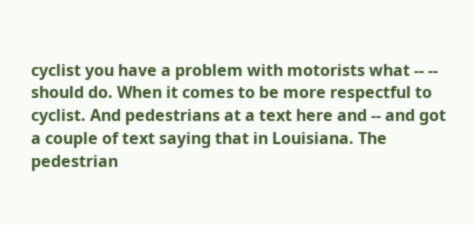cyclist you have a problem with motorists what -- -- should do. When it comes to be more respectful to cyclist. And pedestrians at a text here and -- and got a couple of text saying that in Louisiana. The pedestrian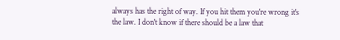always has the right of way. If you hit them you're wrong it's the law. I don't know if there should be a law that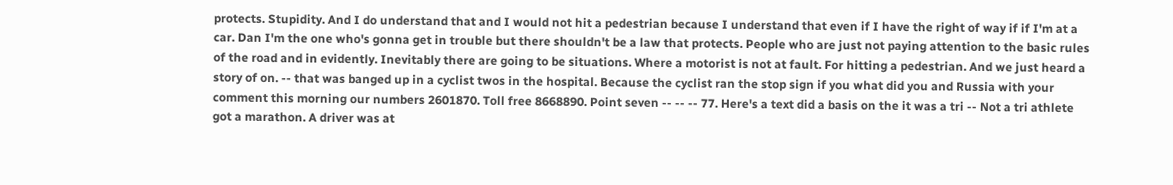protects. Stupidity. And I do understand that and I would not hit a pedestrian because I understand that even if I have the right of way if if I'm at a car. Dan I'm the one who's gonna get in trouble but there shouldn't be a law that protects. People who are just not paying attention to the basic rules of the road and in evidently. Inevitably there are going to be situations. Where a motorist is not at fault. For hitting a pedestrian. And we just heard a story of on. -- that was banged up in a cyclist twos in the hospital. Because the cyclist ran the stop sign if you what did you and Russia with your comment this morning our numbers 2601870. Toll free 8668890. Point seven -- -- -- 77. Here's a text did a basis on the it was a tri -- Not a tri athlete got a marathon. A driver was at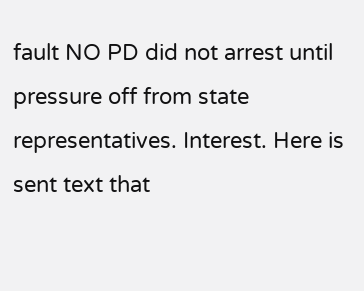fault NO PD did not arrest until pressure off from state representatives. Interest. Here is sent text that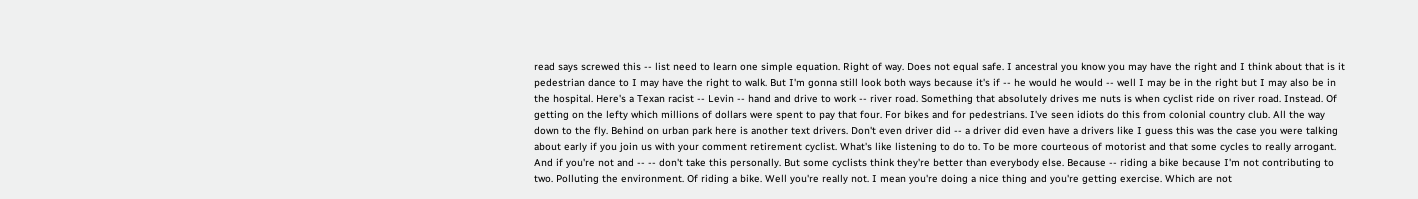read says screwed this -- list need to learn one simple equation. Right of way. Does not equal safe. I ancestral you know you may have the right and I think about that is it pedestrian dance to I may have the right to walk. But I'm gonna still look both ways because it's if -- he would he would -- well I may be in the right but I may also be in the hospital. Here's a Texan racist -- Levin -- hand and drive to work -- river road. Something that absolutely drives me nuts is when cyclist ride on river road. Instead. Of getting on the lefty which millions of dollars were spent to pay that four. For bikes and for pedestrians. I've seen idiots do this from colonial country club. All the way down to the fly. Behind on urban park here is another text drivers. Don't even driver did -- a driver did even have a drivers like I guess this was the case you were talking about early if you join us with your comment retirement cyclist. What's like listening to do to. To be more courteous of motorist and that some cycles to really arrogant. And if you're not and -- -- don't take this personally. But some cyclists think they're better than everybody else. Because -- riding a bike because I'm not contributing to two. Polluting the environment. Of riding a bike. Well you're really not. I mean you're doing a nice thing and you're getting exercise. Which are not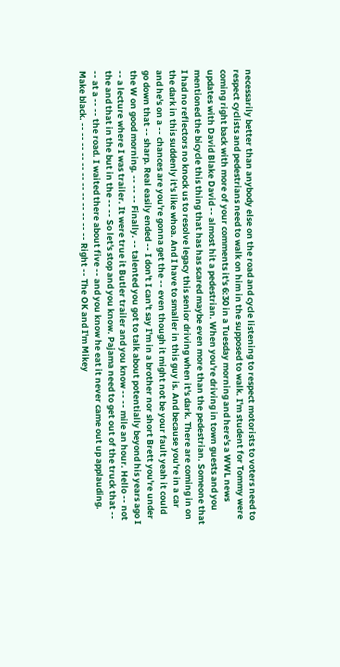necessarily better than anybody else on the road and cycle listening to respect motorists to voters need to respect cyclists and pedestrians need to walk on him in the supposed to walk. I'm student for Tommy were coming right back with more of your comments it's 6:30 in a Tuesday morning and here's a WWL news updates with David Blake David -- almost hit a pedestrian. When you're driving in town guests and you mentioned the bicycle this thing that has has scared maybe even more than the pedestrian. Someone that I had no reflectors no knock us to resolve legacy this senior driving when it's dark. There are coming in on the dark in this suddenly it's like whoa. And I have to smaller in this guy is. And because you're in a car and he's on a -- chances are you're gonna get the -- even though it might not be your fault yeah it could go down that -- sharp. Real easily ended -- I don't I can't say I'm in a brother nor short Brett you're under the W on good morning. -- -- -- Finally. -- talented you got to talk about potentially beyond his years ago I -- a lecture where I was trailer. It were true it Butler trailer and you know -- -- mile an hour. Hello -- not the and that in the but in the -- -- So let's stop and you know. Pajama need to get out of the truck that -- -- at a -- -- the road. I waited there about five -- and you know he eat it never came out up applauding. Make black. -- -- -- -- -- -- -- -- -- -- -- -- Right -- The OK and I'm Mikey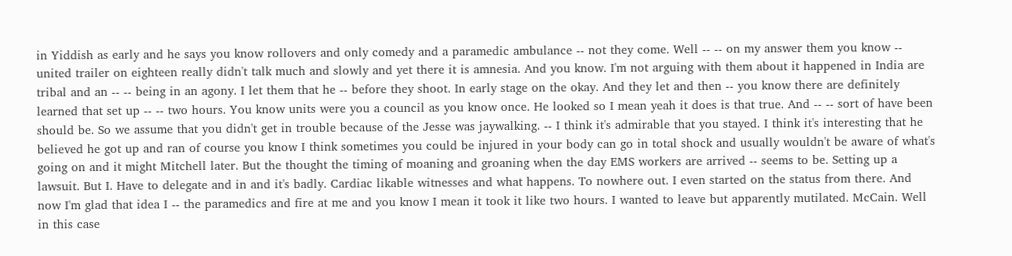in Yiddish as early and he says you know rollovers and only comedy and a paramedic ambulance -- not they come. Well -- -- on my answer them you know -- united trailer on eighteen really didn't talk much and slowly and yet there it is amnesia. And you know. I'm not arguing with them about it happened in India are tribal and an -- -- being in an agony. I let them that he -- before they shoot. In early stage on the okay. And they let and then -- you know there are definitely learned that set up -- -- two hours. You know units were you a council as you know once. He looked so I mean yeah it does is that true. And -- -- sort of have been should be. So we assume that you didn't get in trouble because of the Jesse was jaywalking. -- I think it's admirable that you stayed. I think it's interesting that he believed he got up and ran of course you know I think sometimes you could be injured in your body can go in total shock and usually wouldn't be aware of what's going on and it might Mitchell later. But the thought the timing of moaning and groaning when the day EMS workers are arrived -- seems to be. Setting up a lawsuit. But I. Have to delegate and in and it's badly. Cardiac likable witnesses and what happens. To nowhere out. I even started on the status from there. And now I'm glad that idea I -- the paramedics and fire at me and you know I mean it took it like two hours. I wanted to leave but apparently mutilated. McCain. Well in this case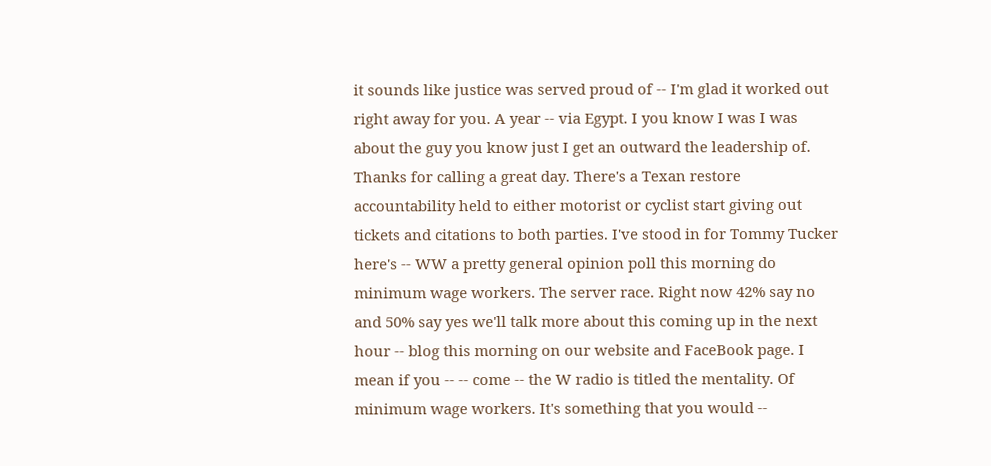it sounds like justice was served proud of -- I'm glad it worked out right away for you. A year -- via Egypt. I you know I was I was about the guy you know just I get an outward the leadership of. Thanks for calling a great day. There's a Texan restore accountability held to either motorist or cyclist start giving out tickets and citations to both parties. I've stood in for Tommy Tucker here's -- WW a pretty general opinion poll this morning do minimum wage workers. The server race. Right now 42% say no and 50% say yes we'll talk more about this coming up in the next hour -- blog this morning on our website and FaceBook page. I mean if you -- -- come -- the W radio is titled the mentality. Of minimum wage workers. It's something that you would --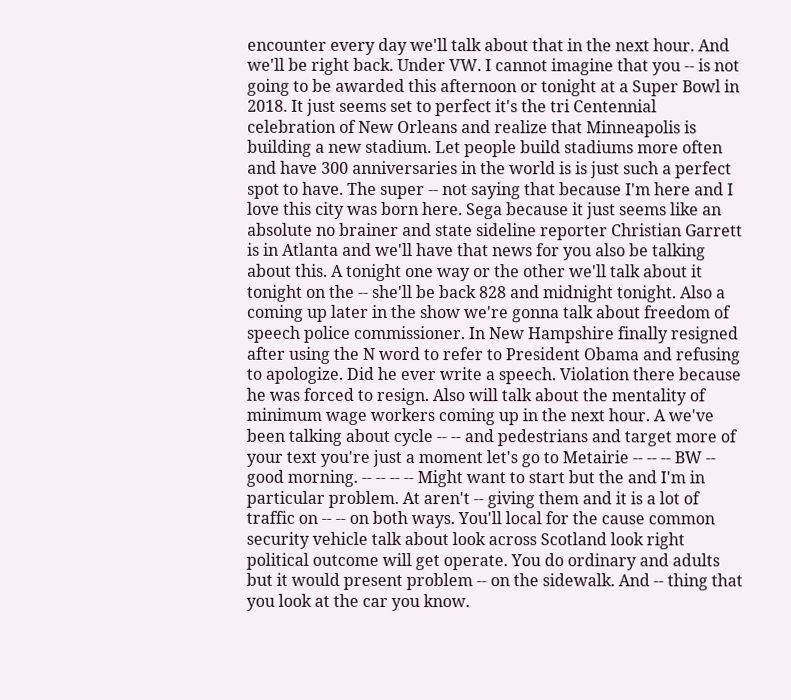encounter every day we'll talk about that in the next hour. And we'll be right back. Under VW. I cannot imagine that you -- is not going to be awarded this afternoon or tonight at a Super Bowl in 2018. It just seems set to perfect it's the tri Centennial celebration of New Orleans and realize that Minneapolis is building a new stadium. Let people build stadiums more often and have 300 anniversaries in the world is is just such a perfect spot to have. The super -- not saying that because I'm here and I love this city was born here. Sega because it just seems like an absolute no brainer and state sideline reporter Christian Garrett is in Atlanta and we'll have that news for you also be talking about this. A tonight one way or the other we'll talk about it tonight on the -- she'll be back 828 and midnight tonight. Also a coming up later in the show we're gonna talk about freedom of speech police commissioner. In New Hampshire finally resigned after using the N word to refer to President Obama and refusing to apologize. Did he ever write a speech. Violation there because he was forced to resign. Also will talk about the mentality of minimum wage workers coming up in the next hour. A we've been talking about cycle -- -- and pedestrians and target more of your text you're just a moment let's go to Metairie -- -- -- BW -- good morning. -- -- -- -- Might want to start but the and I'm in particular problem. At aren't -- giving them and it is a lot of traffic on -- -- on both ways. You'll local for the cause common security vehicle talk about look across Scotland look right political outcome will get operate. You do ordinary and adults but it would present problem -- on the sidewalk. And -- thing that you look at the car you know.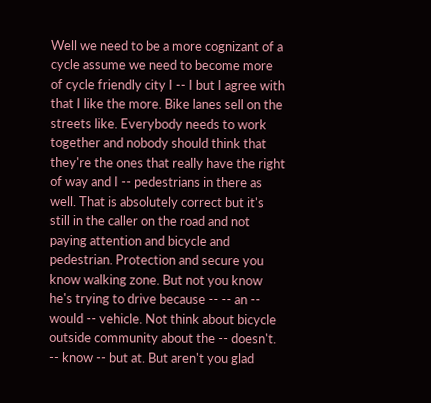Well we need to be a more cognizant of a cycle assume we need to become more of cycle friendly city I -- I but I agree with that I like the more. Bike lanes sell on the streets like. Everybody needs to work together and nobody should think that they're the ones that really have the right of way and I -- pedestrians in there as well. That is absolutely correct but it's still in the caller on the road and not paying attention and bicycle and pedestrian. Protection and secure you know walking zone. But not you know he's trying to drive because -- -- an -- would -- vehicle. Not think about bicycle outside community about the -- doesn't. -- know -- but at. But aren't you glad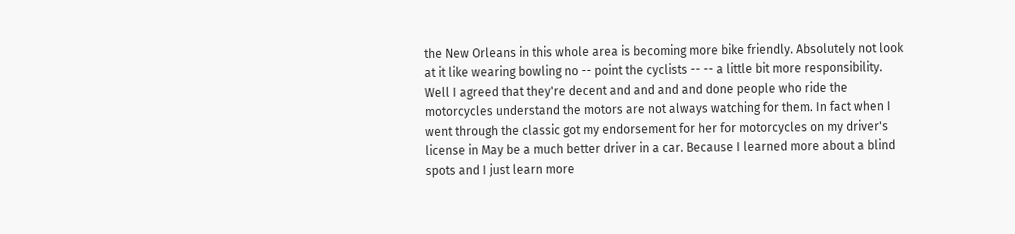the New Orleans in this whole area is becoming more bike friendly. Absolutely not look at it like wearing bowling no -- point the cyclists -- -- a little bit more responsibility. Well I agreed that they're decent and and and and done people who ride the motorcycles understand the motors are not always watching for them. In fact when I went through the classic got my endorsement for her for motorcycles on my driver's license in May be a much better driver in a car. Because I learned more about a blind spots and I just learn more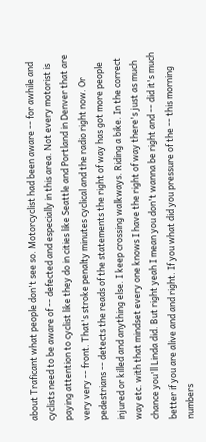about Traficant what people don't see so. Motorcyclist had been aware -- for awhile and cyclists need to be aware of -- defected and especially in this area. Not every motorist is paying attention to cyclist like they do in cities like Seattle and Portland in Denver that are very very -- front. That's stroke penalty minutes cyclical and the radio right now. Or pedestrians -- detects the reads of the statements the right of way has got more people injured or killed and anything else. I keep crossing walkways. Riding a bike. In the correct way etc. with that mindset every one knows I have the right of way there's just as much chance you'll Linda did. But right yeah I mean you don't wanna be right and -- did it's much better if you are alive and and right. If you what did you pressure of the -- this morning numbers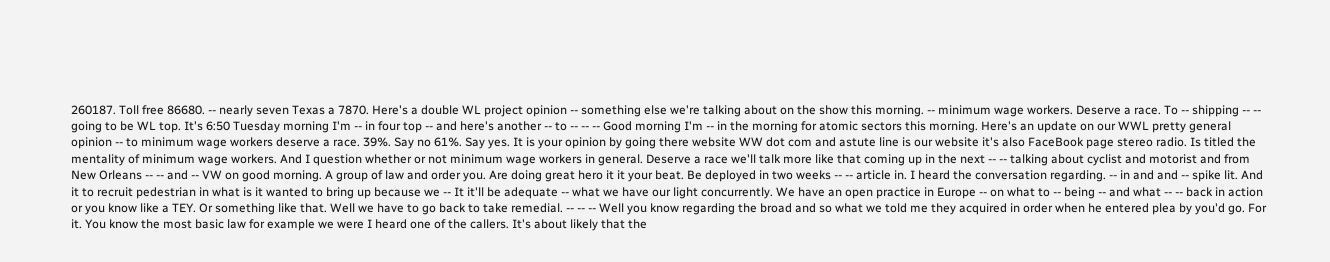260187. Toll free 86680. -- nearly seven Texas a 7870. Here's a double WL project opinion -- something else we're talking about on the show this morning. -- minimum wage workers. Deserve a race. To -- shipping -- -- going to be WL top. It's 6:50 Tuesday morning I'm -- in four top -- and here's another -- to -- -- -- Good morning I'm -- in the morning for atomic sectors this morning. Here's an update on our WWL pretty general opinion -- to minimum wage workers deserve a race. 39%. Say no 61%. Say yes. It is your opinion by going there website WW dot com and astute line is our website it's also FaceBook page stereo radio. Is titled the mentality of minimum wage workers. And I question whether or not minimum wage workers in general. Deserve a race we'll talk more like that coming up in the next -- -- talking about cyclist and motorist and from New Orleans -- -- and -- VW on good morning. A group of law and order you. Are doing great hero it it your beat. Be deployed in two weeks -- -- article in. I heard the conversation regarding. -- in and and -- spike lit. And it to recruit pedestrian in what is it wanted to bring up because we -- It it'll be adequate -- what we have our light concurrently. We have an open practice in Europe -- on what to -- being -- and what -- -- back in action or you know like a TEY. Or something like that. Well we have to go back to take remedial. -- -- -- Well you know regarding the broad and so what we told me they acquired in order when he entered plea by you'd go. For it. You know the most basic law for example we were I heard one of the callers. It's about likely that the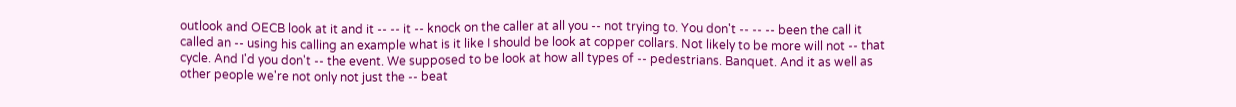outlook and OECB look at it and it -- -- it -- knock on the caller at all you -- not trying to. You don't -- -- -- been the call it called an -- using his calling an example what is it like I should be look at copper collars. Not likely to be more will not -- that cycle. And I'd you don't -- the event. We supposed to be look at how all types of -- pedestrians. Banquet. And it as well as other people we're not only not just the -- beat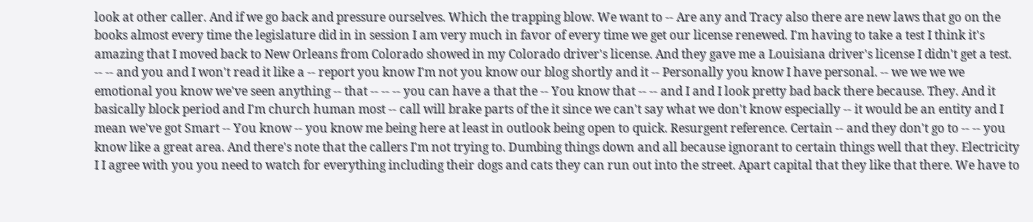look at other caller. And if we go back and pressure ourselves. Which the trapping blow. We want to -- Are any and Tracy also there are new laws that go on the books almost every time the legislature did in in session I am very much in favor of every time we get our license renewed. I'm having to take a test I think it's amazing that I moved back to New Orleans from Colorado showed in my Colorado driver's license. And they gave me a Louisiana driver's license I didn't get a test. -- -- and you and I won't read it like a -- report you know I'm not you know our blog shortly and it -- Personally you know I have personal. -- we we we we emotional you know we've seen anything -- that -- -- -- you can have a that the -- You know that -- -- and I and I look pretty bad back there because. They. And it basically block period and I'm church human most -- call will brake parts of the it since we can't say what we don't know especially -- it would be an entity and I mean we've got Smart -- You know -- you know me being here at least in outlook being open to quick. Resurgent reference. Certain -- and they don't go to -- -- you know like a great area. And there's note that the callers I'm not trying to. Dumbing things down and all because ignorant to certain things well that they. Electricity I I agree with you you need to watch for everything including their dogs and cats they can run out into the street. Apart capital that they like that there. We have to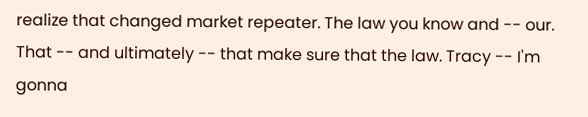realize that changed market repeater. The law you know and -- our. That -- and ultimately -- that make sure that the law. Tracy -- I'm gonna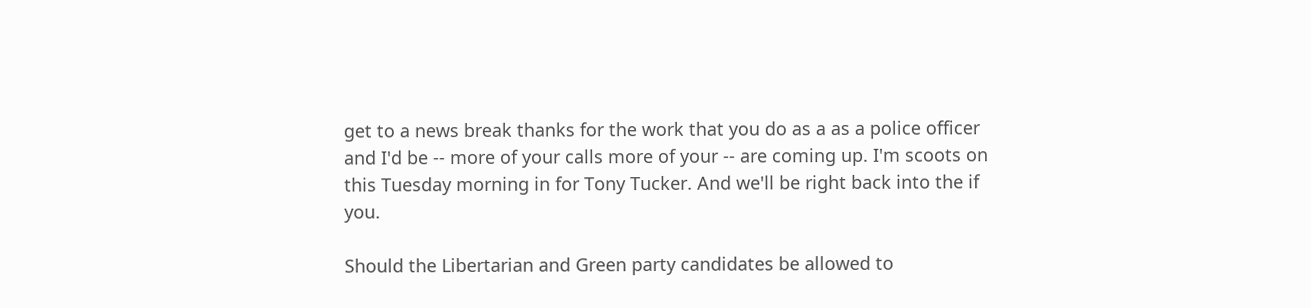get to a news break thanks for the work that you do as a as a police officer and I'd be -- more of your calls more of your -- are coming up. I'm scoots on this Tuesday morning in for Tony Tucker. And we'll be right back into the if you.

Should the Libertarian and Green party candidates be allowed to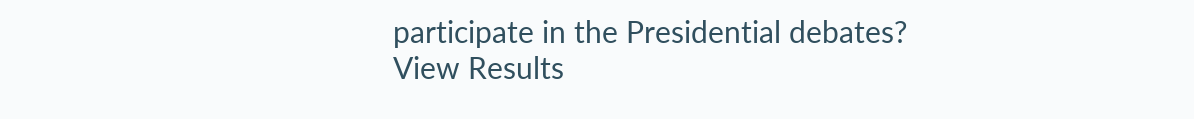participate in the Presidential debates?
View Results